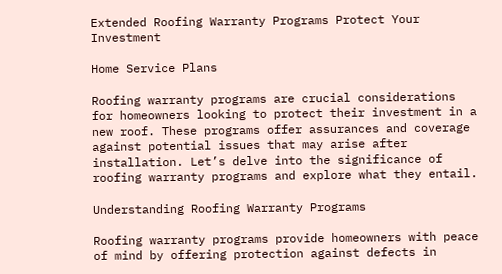Extended Roofing Warranty Programs Protect Your Investment

Home Service Plans

Roofing warranty programs are crucial considerations for homeowners looking to protect their investment in a new roof. These programs offer assurances and coverage against potential issues that may arise after installation. Let’s delve into the significance of roofing warranty programs and explore what they entail.

Understanding Roofing Warranty Programs

Roofing warranty programs provide homeowners with peace of mind by offering protection against defects in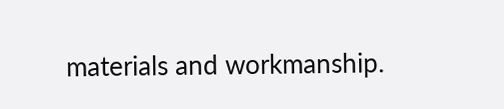materials and workmanship.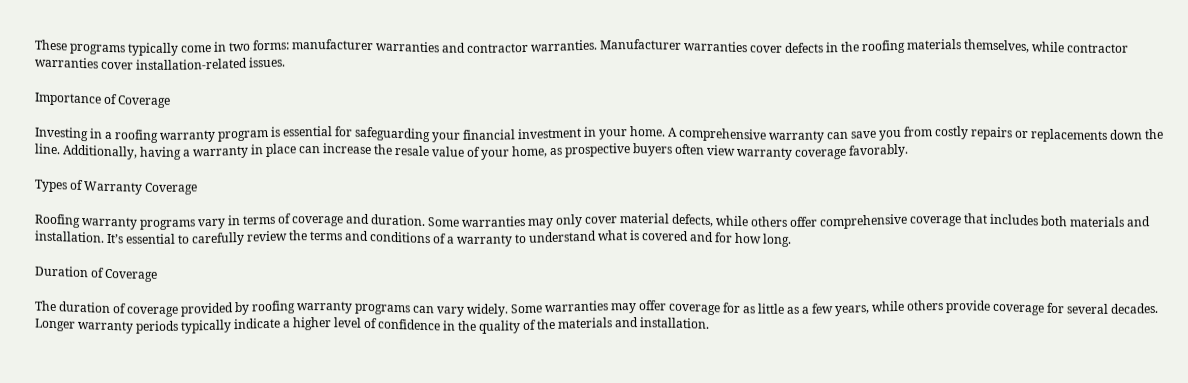These programs typically come in two forms: manufacturer warranties and contractor warranties. Manufacturer warranties cover defects in the roofing materials themselves, while contractor warranties cover installation-related issues.

Importance of Coverage

Investing in a roofing warranty program is essential for safeguarding your financial investment in your home. A comprehensive warranty can save you from costly repairs or replacements down the line. Additionally, having a warranty in place can increase the resale value of your home, as prospective buyers often view warranty coverage favorably.

Types of Warranty Coverage

Roofing warranty programs vary in terms of coverage and duration. Some warranties may only cover material defects, while others offer comprehensive coverage that includes both materials and installation. It’s essential to carefully review the terms and conditions of a warranty to understand what is covered and for how long.

Duration of Coverage

The duration of coverage provided by roofing warranty programs can vary widely. Some warranties may offer coverage for as little as a few years, while others provide coverage for several decades. Longer warranty periods typically indicate a higher level of confidence in the quality of the materials and installation.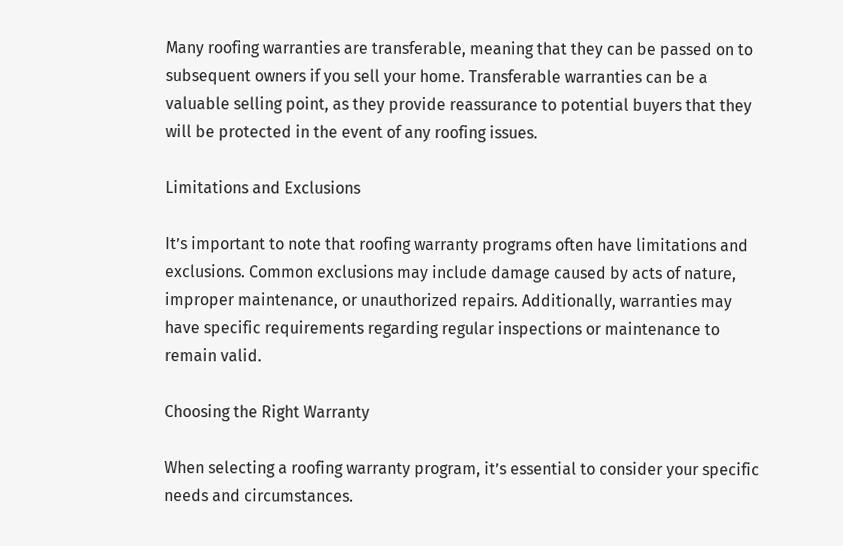Many roofing warranties are transferable, meaning that they can be passed on to subsequent owners if you sell your home. Transferable warranties can be a valuable selling point, as they provide reassurance to potential buyers that they will be protected in the event of any roofing issues.

Limitations and Exclusions

It’s important to note that roofing warranty programs often have limitations and exclusions. Common exclusions may include damage caused by acts of nature, improper maintenance, or unauthorized repairs. Additionally, warranties may have specific requirements regarding regular inspections or maintenance to remain valid.

Choosing the Right Warranty

When selecting a roofing warranty program, it’s essential to consider your specific needs and circumstances.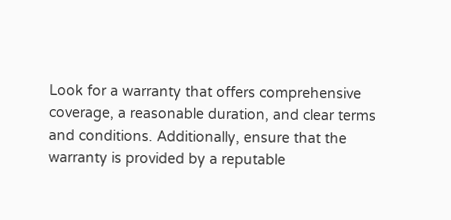Look for a warranty that offers comprehensive coverage, a reasonable duration, and clear terms and conditions. Additionally, ensure that the warranty is provided by a reputable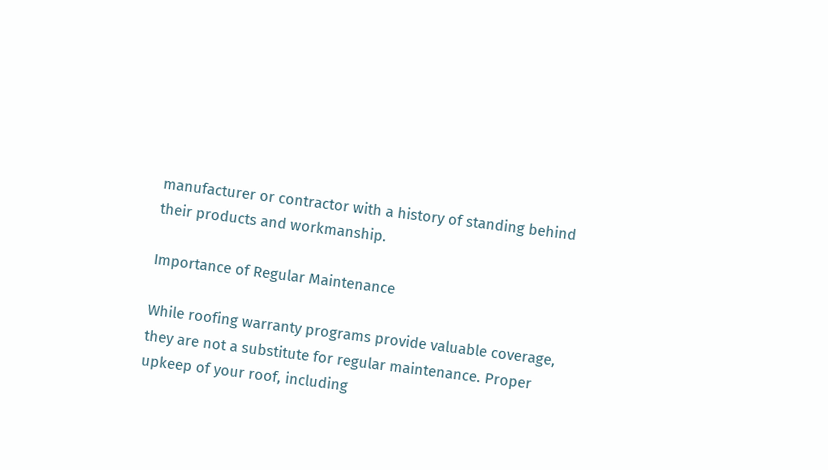manufacturer or contractor with a history of standing behind their products and workmanship.

Importance of Regular Maintenance

While roofing warranty programs provide valuable coverage, they are not a substitute for regular maintenance. Proper upkeep of your roof, including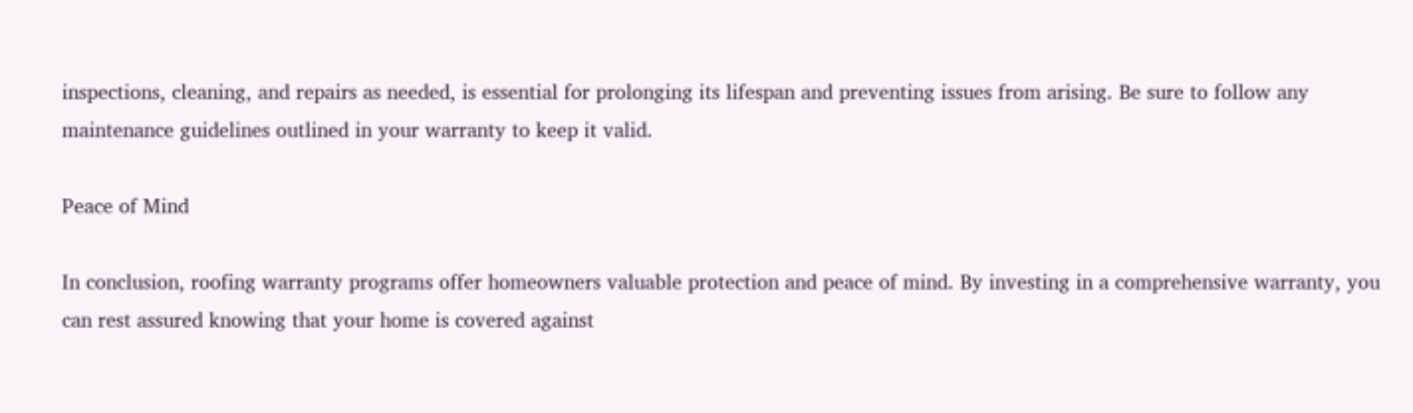inspections, cleaning, and repairs as needed, is essential for prolonging its lifespan and preventing issues from arising. Be sure to follow any maintenance guidelines outlined in your warranty to keep it valid.

Peace of Mind

In conclusion, roofing warranty programs offer homeowners valuable protection and peace of mind. By investing in a comprehensive warranty, you can rest assured knowing that your home is covered against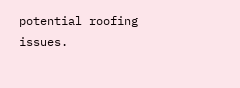potential roofing issues.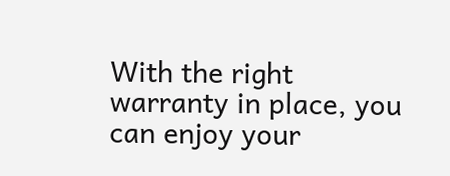With the right warranty in place, you can enjoy your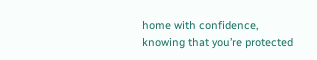home with confidence, knowing that you’re protected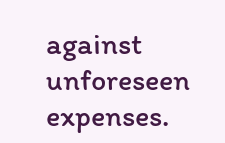against unforeseen expenses.